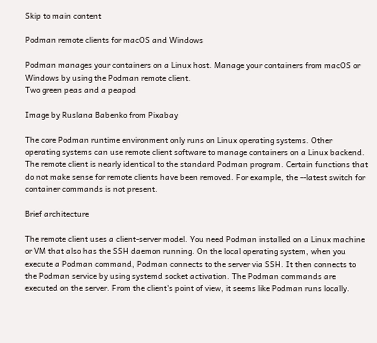Skip to main content

Podman remote clients for macOS and Windows

Podman manages your containers on a Linux host. Manage your containers from macOS or Windows by using the Podman remote client.
Two green peas and a peapod

Image by Ruslana Babenko from Pixabay

The core Podman runtime environment only runs on Linux operating systems. Other operating systems can use remote client software to manage containers on a Linux backend. The remote client is nearly identical to the standard Podman program. Certain functions that do not make sense for remote clients have been removed. For example, the --latest switch for container commands is not present.

Brief architecture

The remote client uses a client-server model. You need Podman installed on a Linux machine or VM that also has the SSH daemon running. On the local operating system, when you execute a Podman command, Podman connects to the server via SSH. It then connects to the Podman service by using systemd socket activation. The Podman commands are executed on the server. From the client's point of view, it seems like Podman runs locally.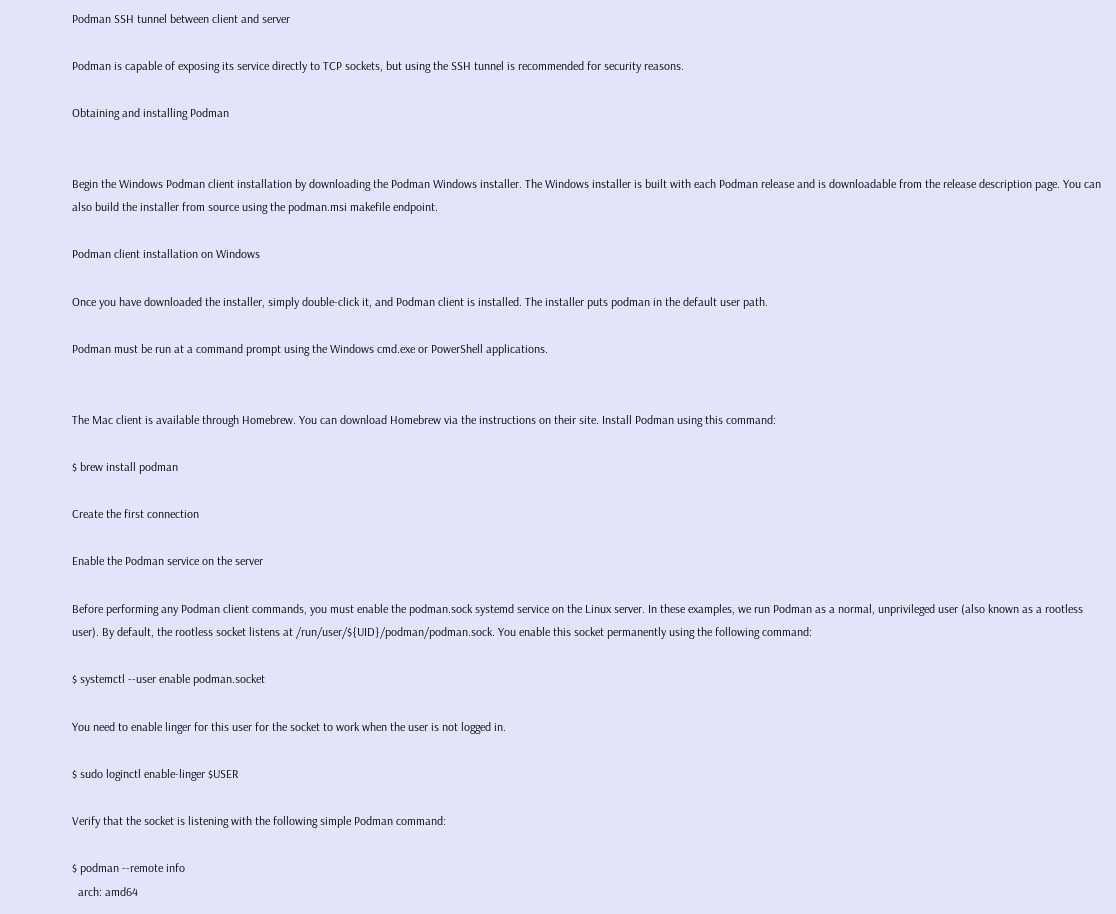Podman SSH tunnel between client and server

Podman is capable of exposing its service directly to TCP sockets, but using the SSH tunnel is recommended for security reasons.

Obtaining and installing Podman


Begin the Windows Podman client installation by downloading the Podman Windows installer. The Windows installer is built with each Podman release and is downloadable from the release description page. You can also build the installer from source using the podman.msi makefile endpoint.

Podman client installation on Windows

Once you have downloaded the installer, simply double-click it, and Podman client is installed. The installer puts podman in the default user path.

Podman must be run at a command prompt using the Windows cmd.exe or PowerShell applications.


The Mac client is available through Homebrew. You can download Homebrew via the instructions on their site. Install Podman using this command:

$ brew install podman

Create the first connection

Enable the Podman service on the server

Before performing any Podman client commands, you must enable the podman.sock systemd service on the Linux server. In these examples, we run Podman as a normal, unprivileged user (also known as a rootless user). By default, the rootless socket listens at /run/user/${UID}/podman/podman.sock. You enable this socket permanently using the following command:

$ systemctl --user enable podman.socket

You need to enable linger for this user for the socket to work when the user is not logged in.

$ sudo loginctl enable-linger $USER

Verify that the socket is listening with the following simple Podman command:

$ podman --remote info
  arch: amd64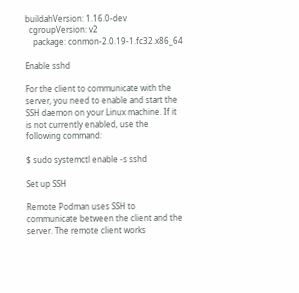buildahVersion: 1.16.0-dev
  cgroupVersion: v2
    package: conmon-2.0.19-1.fc32.x86_64

Enable sshd

For the client to communicate with the server, you need to enable and start the SSH daemon on your Linux machine. If it is not currently enabled, use the following command:

$ sudo systemctl enable -s sshd

Set up SSH

Remote Podman uses SSH to communicate between the client and the server. The remote client works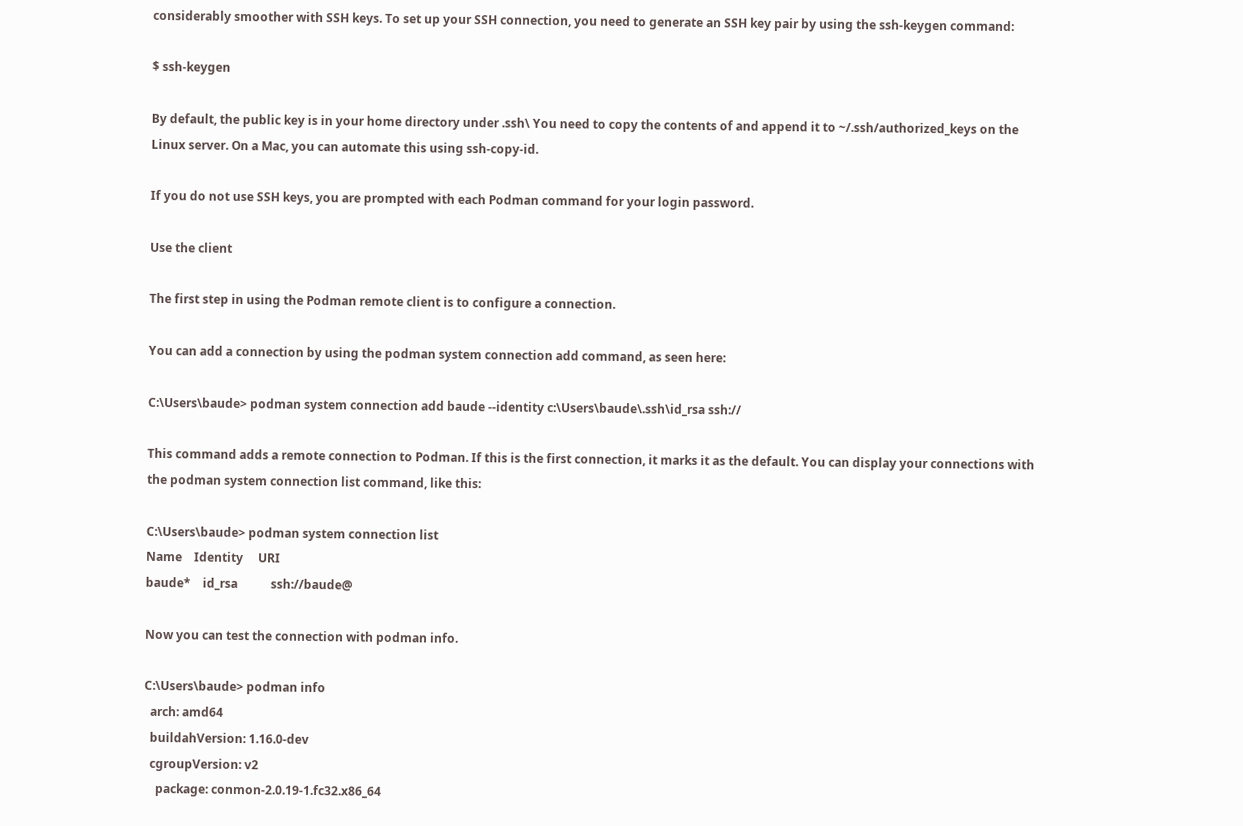considerably smoother with SSH keys. To set up your SSH connection, you need to generate an SSH key pair by using the ssh-keygen command:

$ ssh-keygen

By default, the public key is in your home directory under .ssh\ You need to copy the contents of and append it to ~/.ssh/authorized_keys on the Linux server. On a Mac, you can automate this using ssh-copy-id.

If you do not use SSH keys, you are prompted with each Podman command for your login password.

Use the client

The first step in using the Podman remote client is to configure a connection.

You can add a connection by using the podman system connection add command, as seen here:

C:\Users\baude> podman system connection add baude --identity c:\Users\baude\.ssh\id_rsa ssh://

This command adds a remote connection to Podman. If this is the first connection, it marks it as the default. You can display your connections with the podman system connection list command, like this:

C:\Users\baude> podman system connection list
Name    Identity     URI
baude*    id_rsa           ssh://baude@

Now you can test the connection with podman info.

C:\Users\baude> podman info
  arch: amd64
  buildahVersion: 1.16.0-dev
  cgroupVersion: v2
    package: conmon-2.0.19-1.fc32.x86_64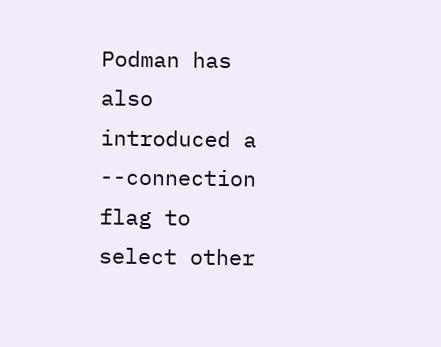Podman has also introduced a --connection flag to select other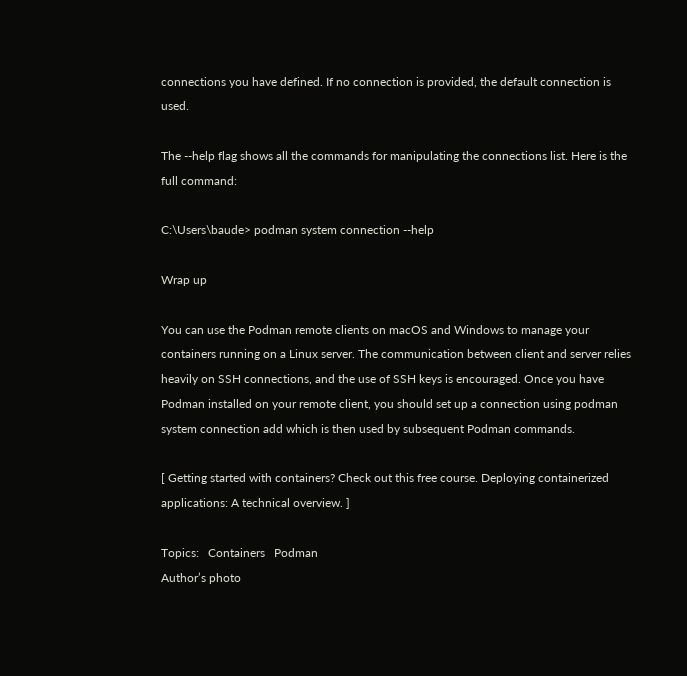connections you have defined. If no connection is provided, the default connection is used.

The --help flag shows all the commands for manipulating the connections list. Here is the full command:

C:\Users\baude> podman system connection --help

Wrap up

You can use the Podman remote clients on macOS and Windows to manage your containers running on a Linux server. The communication between client and server relies heavily on SSH connections, and the use of SSH keys is encouraged. Once you have Podman installed on your remote client, you should set up a connection using podman system connection add which is then used by subsequent Podman commands.

[ Getting started with containers? Check out this free course. Deploying containerized applications: A technical overview. ]

Topics:   Containers   Podman
Author’s photo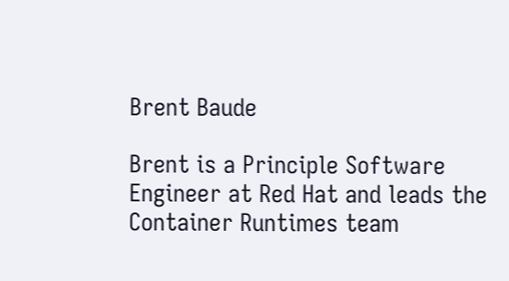Brent Baude

Brent is a Principle Software Engineer at Red Hat and leads the Container Runtimes team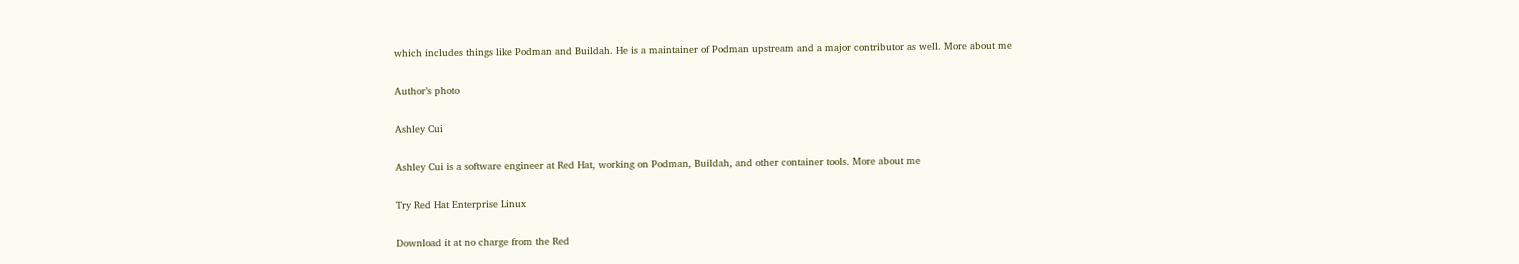which includes things like Podman and Buildah. He is a maintainer of Podman upstream and a major contributor as well. More about me

Author’s photo

Ashley Cui

Ashley Cui is a software engineer at Red Hat, working on Podman, Buildah, and other container tools. More about me

Try Red Hat Enterprise Linux

Download it at no charge from the Red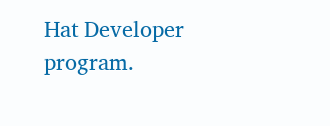Hat Developer program.